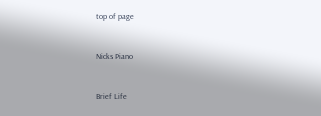top of page



Nicks Piano



Brief Life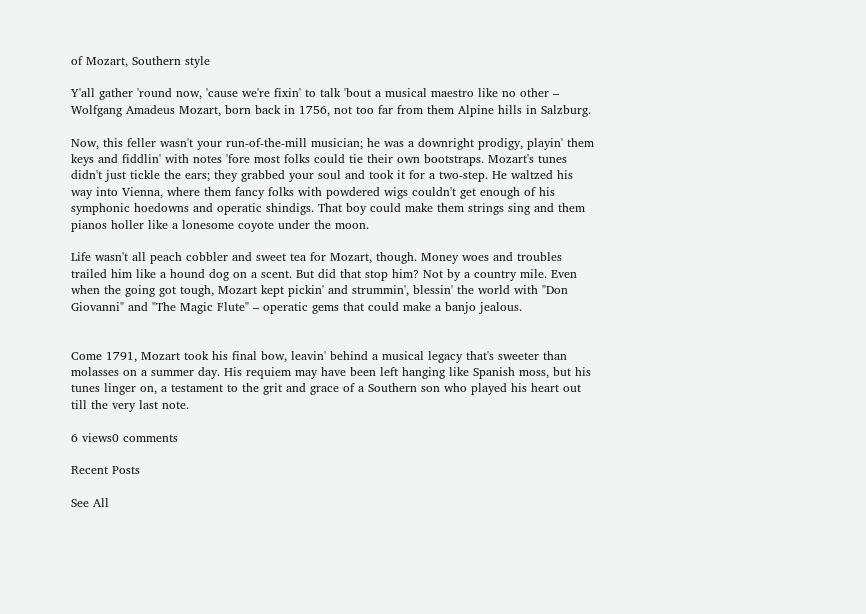of Mozart, Southern style

Y'all gather 'round now, 'cause we're fixin' to talk 'bout a musical maestro like no other – Wolfgang Amadeus Mozart, born back in 1756, not too far from them Alpine hills in Salzburg.

Now, this feller wasn't your run-of-the-mill musician; he was a downright prodigy, playin' them keys and fiddlin' with notes 'fore most folks could tie their own bootstraps. Mozart's tunes didn't just tickle the ears; they grabbed your soul and took it for a two-step. He waltzed his way into Vienna, where them fancy folks with powdered wigs couldn't get enough of his symphonic hoedowns and operatic shindigs. That boy could make them strings sing and them pianos holler like a lonesome coyote under the moon.

Life wasn't all peach cobbler and sweet tea for Mozart, though. Money woes and troubles trailed him like a hound dog on a scent. But did that stop him? Not by a country mile. Even when the going got tough, Mozart kept pickin' and strummin', blessin' the world with "Don Giovanni" and "The Magic Flute" – operatic gems that could make a banjo jealous.


Come 1791, Mozart took his final bow, leavin' behind a musical legacy that's sweeter than molasses on a summer day. His requiem may have been left hanging like Spanish moss, but his tunes linger on, a testament to the grit and grace of a Southern son who played his heart out till the very last note.

6 views0 comments

Recent Posts

See All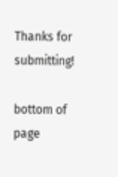Thanks for submitting!

bottom of page